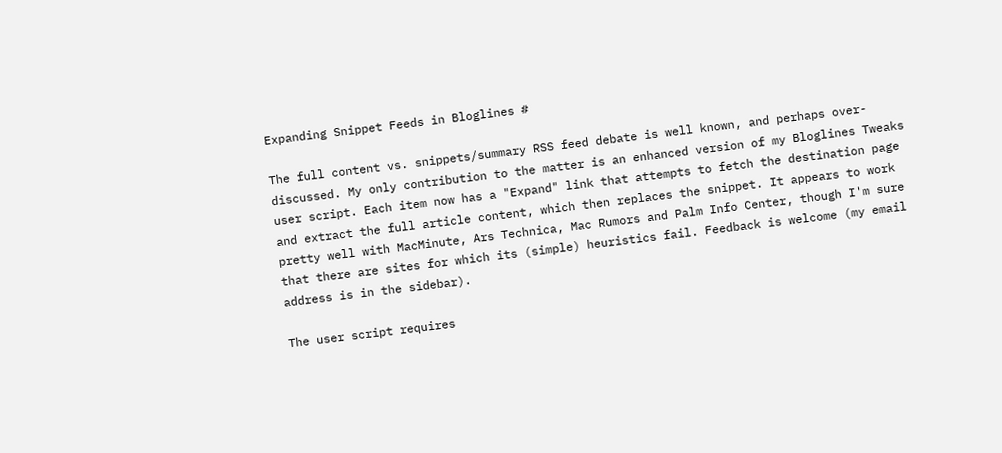Expanding Snippet Feeds in Bloglines #

The full content vs. snippets/summary RSS feed debate is well known, and perhaps over-discussed. My only contribution to the matter is an enhanced version of my Bloglines Tweaks user script. Each item now has a "Expand" link that attempts to fetch the destination page and extract the full article content, which then replaces the snippet. It appears to work pretty well with MacMinute, Ars Technica, Mac Rumors and Palm Info Center, though I'm sure that there are sites for which its (simple) heuristics fail. Feedback is welcome (my email address is in the sidebar).

The user script requires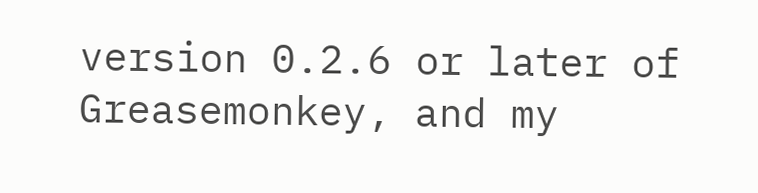version 0.2.6 or later of Greasemonkey, and my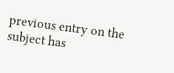previous entry on the subject has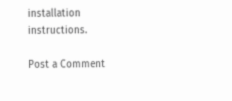installation instructions.

Post a Comment